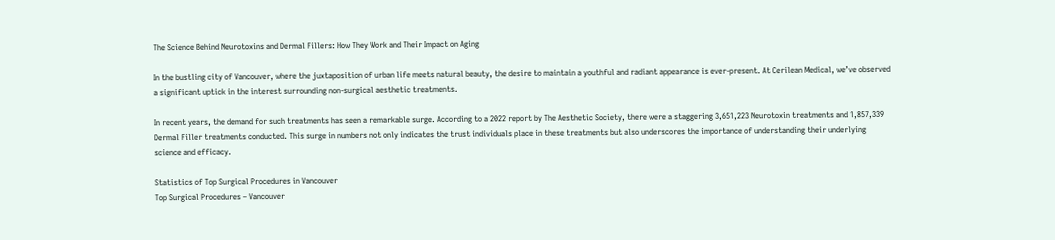The Science Behind Neurotoxins and Dermal Fillers: How They Work and Their Impact on Aging

In the bustling city of Vancouver, where the juxtaposition of urban life meets natural beauty, the desire to maintain a youthful and radiant appearance is ever-present. At Cerilean Medical, we’ve observed a significant uptick in the interest surrounding non-surgical aesthetic treatments.

In recent years, the demand for such treatments has seen a remarkable surge. According to a 2022 report by The Aesthetic Society, there were a staggering 3,651,223 Neurotoxin treatments and 1,857,339 Dermal Filler treatments conducted. This surge in numbers not only indicates the trust individuals place in these treatments but also underscores the importance of understanding their underlying science and efficacy.

Statistics of Top Surgical Procedures in Vancouver
Top Surgical Procedures – Vancouver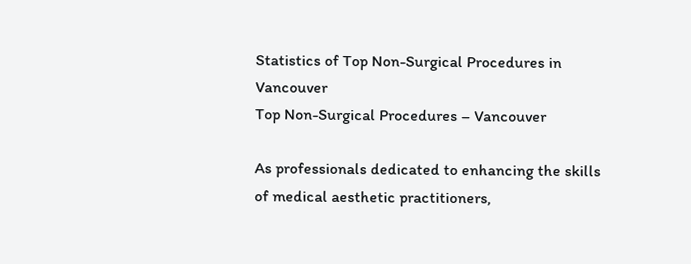Statistics of Top Non-Surgical Procedures in Vancouver
Top Non-Surgical Procedures – Vancouver

As professionals dedicated to enhancing the skills of medical aesthetic practitioners,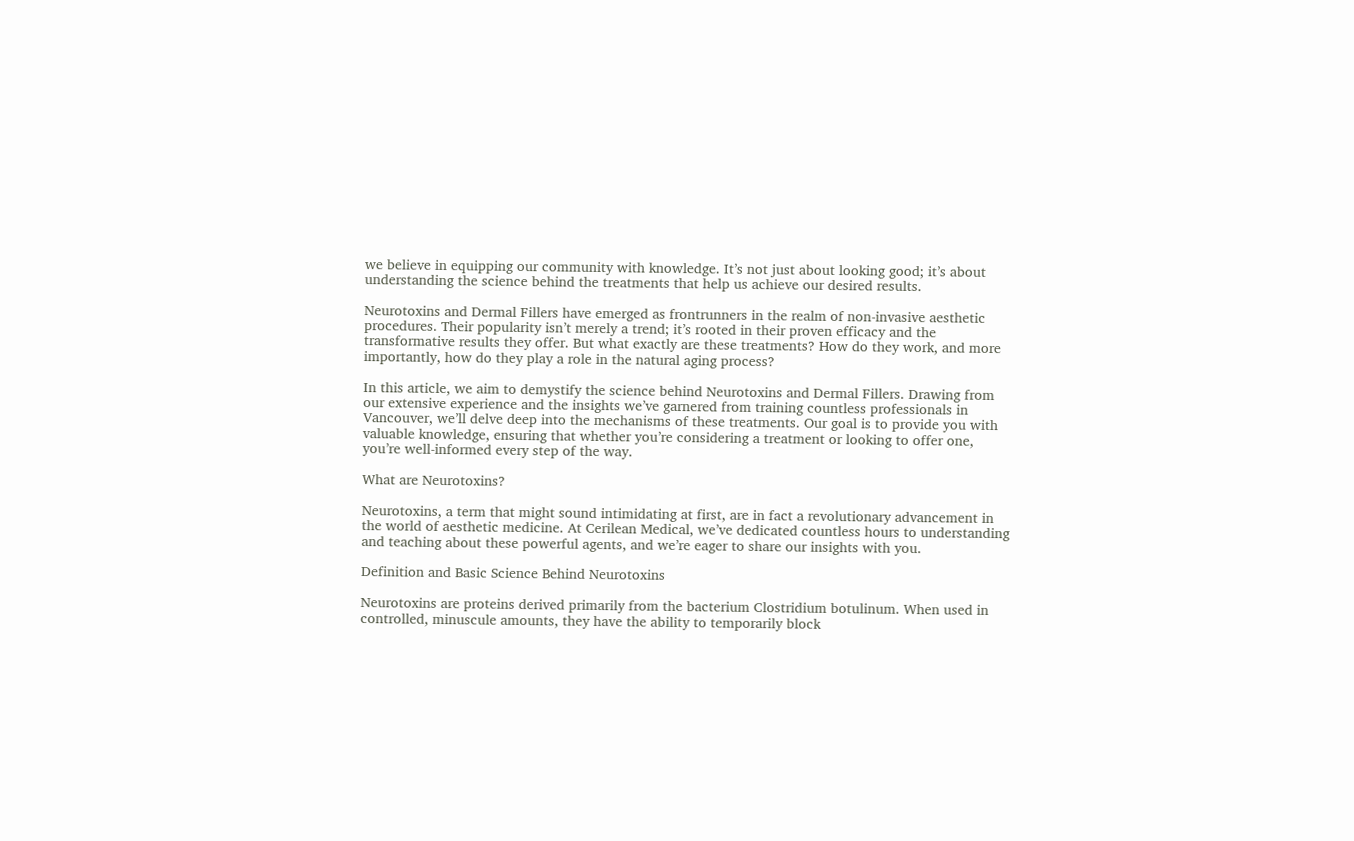we believe in equipping our community with knowledge. It’s not just about looking good; it’s about understanding the science behind the treatments that help us achieve our desired results.

Neurotoxins and Dermal Fillers have emerged as frontrunners in the realm of non-invasive aesthetic procedures. Their popularity isn’t merely a trend; it’s rooted in their proven efficacy and the transformative results they offer. But what exactly are these treatments? How do they work, and more importantly, how do they play a role in the natural aging process?

In this article, we aim to demystify the science behind Neurotoxins and Dermal Fillers. Drawing from our extensive experience and the insights we’ve garnered from training countless professionals in Vancouver, we’ll delve deep into the mechanisms of these treatments. Our goal is to provide you with valuable knowledge, ensuring that whether you’re considering a treatment or looking to offer one, you’re well-informed every step of the way.

What are Neurotoxins?

Neurotoxins, a term that might sound intimidating at first, are in fact a revolutionary advancement in the world of aesthetic medicine. At Cerilean Medical, we’ve dedicated countless hours to understanding and teaching about these powerful agents, and we’re eager to share our insights with you.

Definition and Basic Science Behind Neurotoxins

Neurotoxins are proteins derived primarily from the bacterium Clostridium botulinum. When used in controlled, minuscule amounts, they have the ability to temporarily block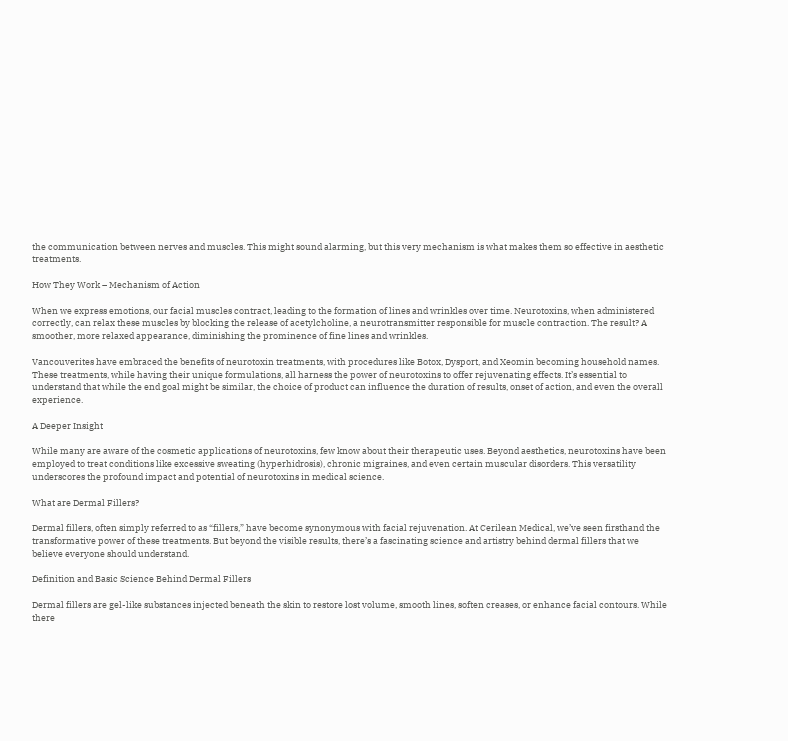the communication between nerves and muscles. This might sound alarming, but this very mechanism is what makes them so effective in aesthetic treatments.

How They Work – Mechanism of Action

When we express emotions, our facial muscles contract, leading to the formation of lines and wrinkles over time. Neurotoxins, when administered correctly, can relax these muscles by blocking the release of acetylcholine, a neurotransmitter responsible for muscle contraction. The result? A smoother, more relaxed appearance, diminishing the prominence of fine lines and wrinkles.

Vancouverites have embraced the benefits of neurotoxin treatments, with procedures like Botox, Dysport, and Xeomin becoming household names. These treatments, while having their unique formulations, all harness the power of neurotoxins to offer rejuvenating effects. It’s essential to understand that while the end goal might be similar, the choice of product can influence the duration of results, onset of action, and even the overall experience.

A Deeper Insight

While many are aware of the cosmetic applications of neurotoxins, few know about their therapeutic uses. Beyond aesthetics, neurotoxins have been employed to treat conditions like excessive sweating (hyperhidrosis), chronic migraines, and even certain muscular disorders. This versatility underscores the profound impact and potential of neurotoxins in medical science.

What are Dermal Fillers?

Dermal fillers, often simply referred to as “fillers,” have become synonymous with facial rejuvenation. At Cerilean Medical, we’ve seen firsthand the transformative power of these treatments. But beyond the visible results, there’s a fascinating science and artistry behind dermal fillers that we believe everyone should understand.

Definition and Basic Science Behind Dermal Fillers

Dermal fillers are gel-like substances injected beneath the skin to restore lost volume, smooth lines, soften creases, or enhance facial contours. While there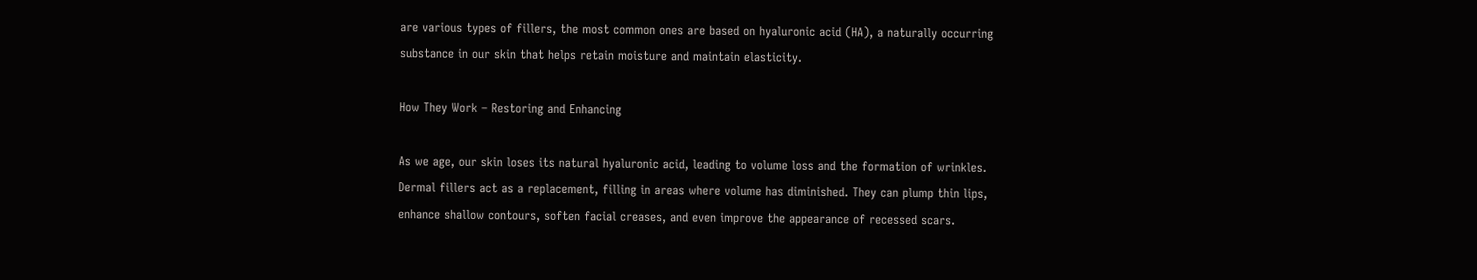are various types of fillers, the most common ones are based on hyaluronic acid (HA), a naturally occurring substance in our skin that helps retain moisture and maintain elasticity.

How They Work – Restoring and Enhancing

As we age, our skin loses its natural hyaluronic acid, leading to volume loss and the formation of wrinkles. Dermal fillers act as a replacement, filling in areas where volume has diminished. They can plump thin lips, enhance shallow contours, soften facial creases, and even improve the appearance of recessed scars.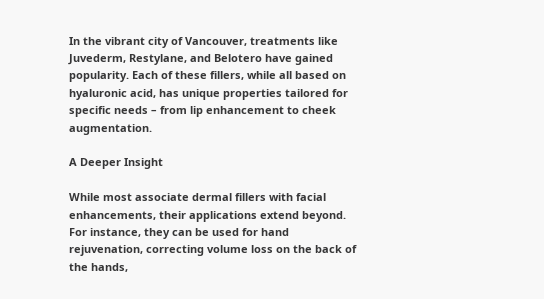In the vibrant city of Vancouver, treatments like Juvederm, Restylane, and Belotero have gained popularity. Each of these fillers, while all based on hyaluronic acid, has unique properties tailored for specific needs – from lip enhancement to cheek augmentation.

A Deeper Insight

While most associate dermal fillers with facial enhancements, their applications extend beyond. For instance, they can be used for hand rejuvenation, correcting volume loss on the back of the hands,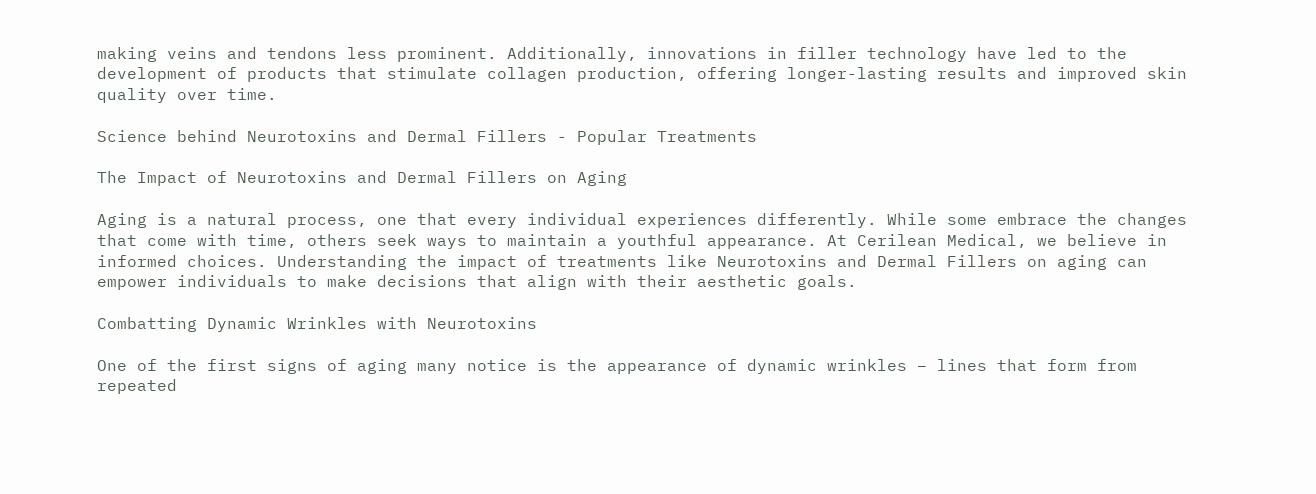making veins and tendons less prominent. Additionally, innovations in filler technology have led to the development of products that stimulate collagen production, offering longer-lasting results and improved skin quality over time.

Science behind Neurotoxins and Dermal Fillers - Popular Treatments

The Impact of Neurotoxins and Dermal Fillers on Aging

Aging is a natural process, one that every individual experiences differently. While some embrace the changes that come with time, others seek ways to maintain a youthful appearance. At Cerilean Medical, we believe in informed choices. Understanding the impact of treatments like Neurotoxins and Dermal Fillers on aging can empower individuals to make decisions that align with their aesthetic goals.

Combatting Dynamic Wrinkles with Neurotoxins

One of the first signs of aging many notice is the appearance of dynamic wrinkles – lines that form from repeated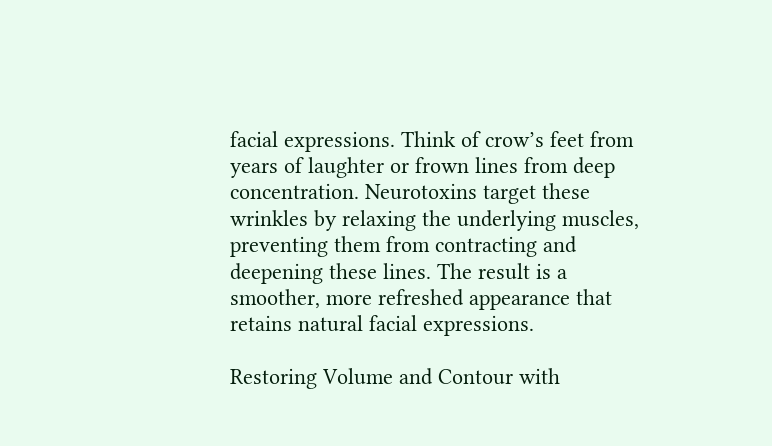facial expressions. Think of crow’s feet from years of laughter or frown lines from deep concentration. Neurotoxins target these wrinkles by relaxing the underlying muscles, preventing them from contracting and deepening these lines. The result is a smoother, more refreshed appearance that retains natural facial expressions.

Restoring Volume and Contour with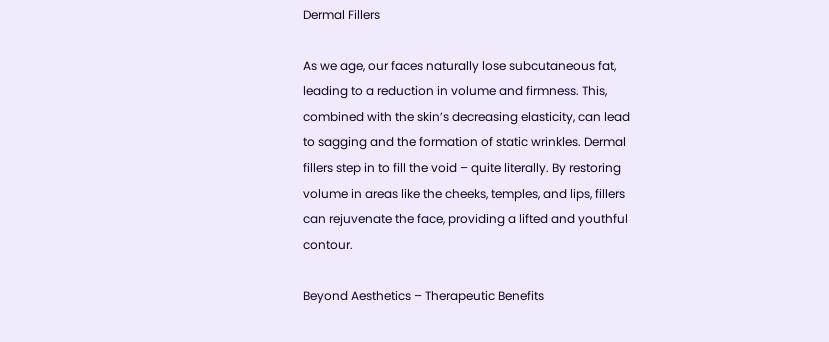Dermal Fillers

As we age, our faces naturally lose subcutaneous fat, leading to a reduction in volume and firmness. This, combined with the skin’s decreasing elasticity, can lead to sagging and the formation of static wrinkles. Dermal fillers step in to fill the void – quite literally. By restoring volume in areas like the cheeks, temples, and lips, fillers can rejuvenate the face, providing a lifted and youthful contour.

Beyond Aesthetics – Therapeutic Benefits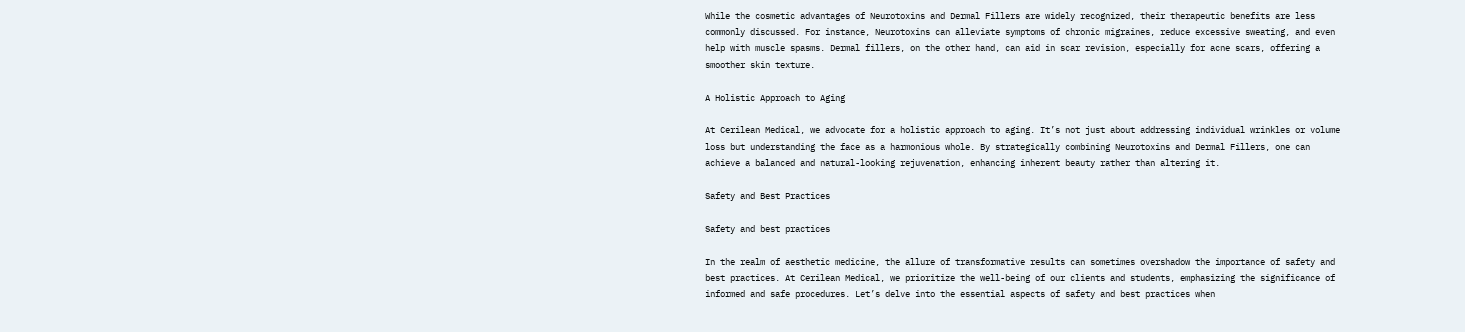While the cosmetic advantages of Neurotoxins and Dermal Fillers are widely recognized, their therapeutic benefits are less commonly discussed. For instance, Neurotoxins can alleviate symptoms of chronic migraines, reduce excessive sweating, and even help with muscle spasms. Dermal fillers, on the other hand, can aid in scar revision, especially for acne scars, offering a smoother skin texture.

A Holistic Approach to Aging

At Cerilean Medical, we advocate for a holistic approach to aging. It’s not just about addressing individual wrinkles or volume loss but understanding the face as a harmonious whole. By strategically combining Neurotoxins and Dermal Fillers, one can achieve a balanced and natural-looking rejuvenation, enhancing inherent beauty rather than altering it.

Safety and Best Practices

Safety and best practices

In the realm of aesthetic medicine, the allure of transformative results can sometimes overshadow the importance of safety and best practices. At Cerilean Medical, we prioritize the well-being of our clients and students, emphasizing the significance of informed and safe procedures. Let’s delve into the essential aspects of safety and best practices when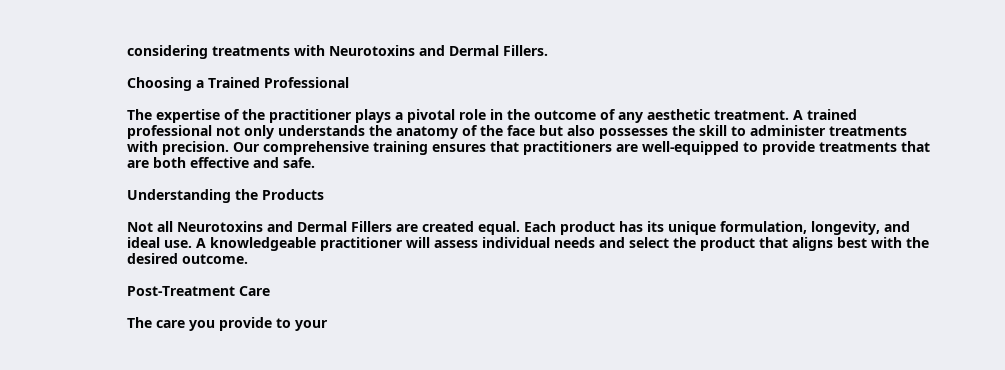considering treatments with Neurotoxins and Dermal Fillers.

Choosing a Trained Professional

The expertise of the practitioner plays a pivotal role in the outcome of any aesthetic treatment. A trained professional not only understands the anatomy of the face but also possesses the skill to administer treatments with precision. Our comprehensive training ensures that practitioners are well-equipped to provide treatments that are both effective and safe.

Understanding the Products

Not all Neurotoxins and Dermal Fillers are created equal. Each product has its unique formulation, longevity, and ideal use. A knowledgeable practitioner will assess individual needs and select the product that aligns best with the desired outcome.

Post-Treatment Care

The care you provide to your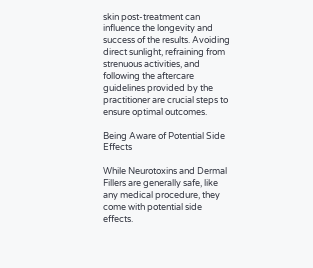skin post-treatment can influence the longevity and success of the results. Avoiding direct sunlight, refraining from strenuous activities, and following the aftercare guidelines provided by the practitioner are crucial steps to ensure optimal outcomes.

Being Aware of Potential Side Effects

While Neurotoxins and Dermal Fillers are generally safe, like any medical procedure, they come with potential side effects.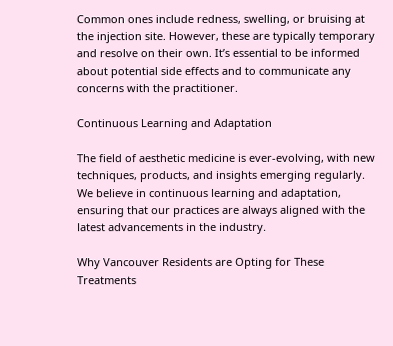Common ones include redness, swelling, or bruising at the injection site. However, these are typically temporary and resolve on their own. It’s essential to be informed about potential side effects and to communicate any concerns with the practitioner.

Continuous Learning and Adaptation

The field of aesthetic medicine is ever-evolving, with new techniques, products, and insights emerging regularly. We believe in continuous learning and adaptation, ensuring that our practices are always aligned with the latest advancements in the industry.

Why Vancouver Residents are Opting for These Treatments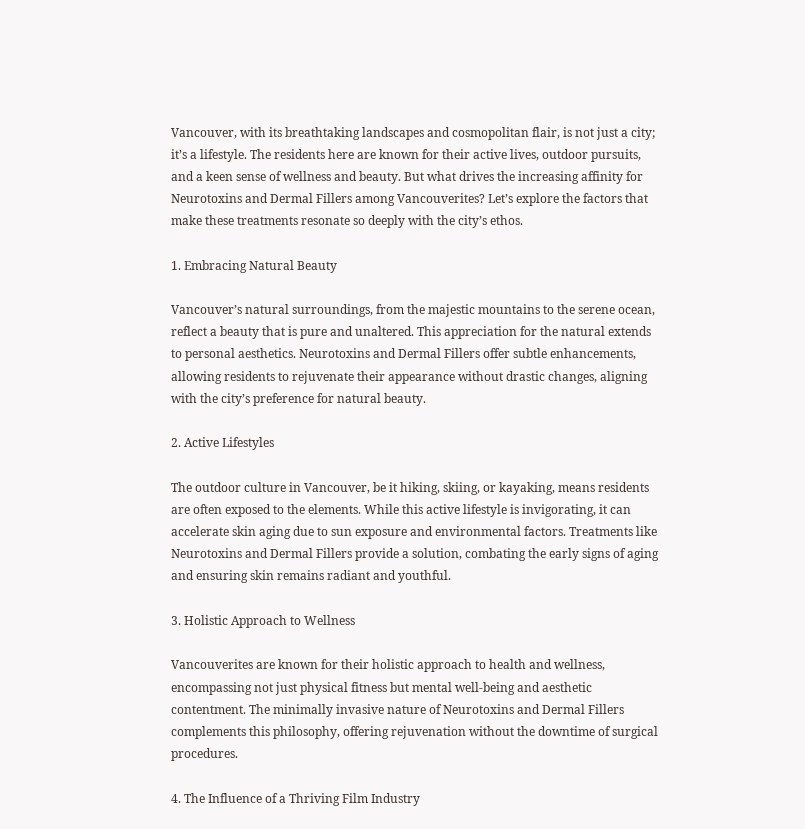Vancouver, with its breathtaking landscapes and cosmopolitan flair, is not just a city; it’s a lifestyle. The residents here are known for their active lives, outdoor pursuits, and a keen sense of wellness and beauty. But what drives the increasing affinity for Neurotoxins and Dermal Fillers among Vancouverites? Let’s explore the factors that make these treatments resonate so deeply with the city’s ethos.

1. Embracing Natural Beauty

Vancouver’s natural surroundings, from the majestic mountains to the serene ocean, reflect a beauty that is pure and unaltered. This appreciation for the natural extends to personal aesthetics. Neurotoxins and Dermal Fillers offer subtle enhancements, allowing residents to rejuvenate their appearance without drastic changes, aligning with the city’s preference for natural beauty.

2. Active Lifestyles

The outdoor culture in Vancouver, be it hiking, skiing, or kayaking, means residents are often exposed to the elements. While this active lifestyle is invigorating, it can accelerate skin aging due to sun exposure and environmental factors. Treatments like Neurotoxins and Dermal Fillers provide a solution, combating the early signs of aging and ensuring skin remains radiant and youthful.

3. Holistic Approach to Wellness

Vancouverites are known for their holistic approach to health and wellness, encompassing not just physical fitness but mental well-being and aesthetic contentment. The minimally invasive nature of Neurotoxins and Dermal Fillers complements this philosophy, offering rejuvenation without the downtime of surgical procedures.

4. The Influence of a Thriving Film Industry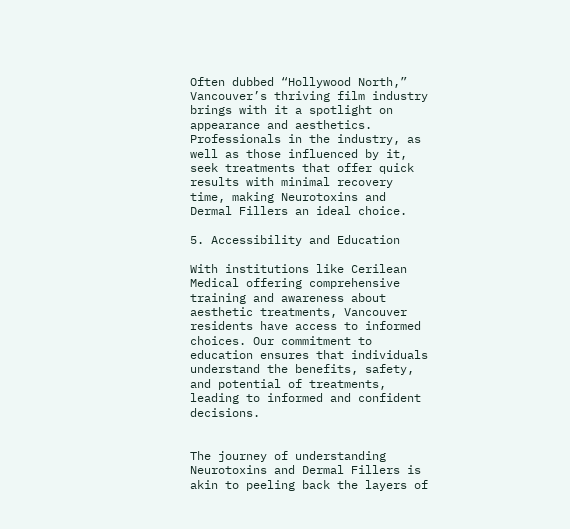Often dubbed “Hollywood North,” Vancouver’s thriving film industry brings with it a spotlight on appearance and aesthetics. Professionals in the industry, as well as those influenced by it, seek treatments that offer quick results with minimal recovery time, making Neurotoxins and Dermal Fillers an ideal choice.

5. Accessibility and Education

With institutions like Cerilean Medical offering comprehensive training and awareness about aesthetic treatments, Vancouver residents have access to informed choices. Our commitment to education ensures that individuals understand the benefits, safety, and potential of treatments, leading to informed and confident decisions.


The journey of understanding Neurotoxins and Dermal Fillers is akin to peeling back the layers of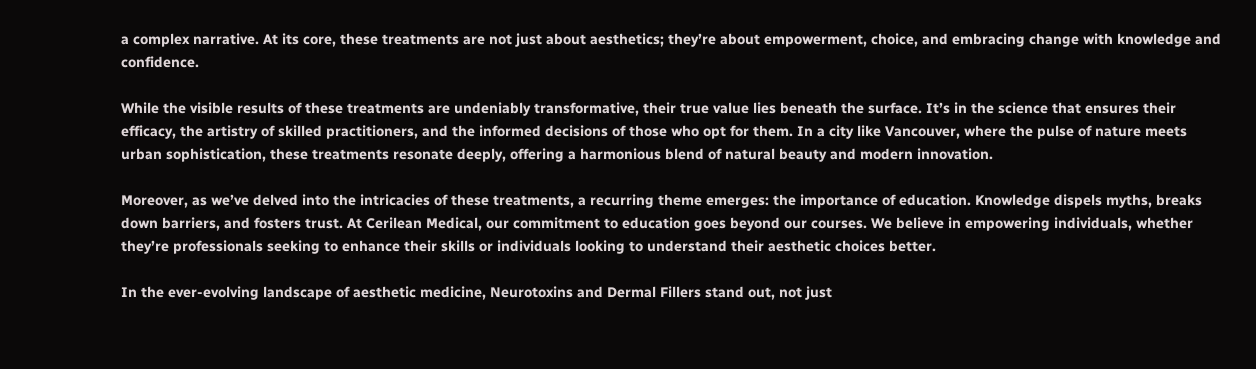a complex narrative. At its core, these treatments are not just about aesthetics; they’re about empowerment, choice, and embracing change with knowledge and confidence.

While the visible results of these treatments are undeniably transformative, their true value lies beneath the surface. It’s in the science that ensures their efficacy, the artistry of skilled practitioners, and the informed decisions of those who opt for them. In a city like Vancouver, where the pulse of nature meets urban sophistication, these treatments resonate deeply, offering a harmonious blend of natural beauty and modern innovation.

Moreover, as we’ve delved into the intricacies of these treatments, a recurring theme emerges: the importance of education. Knowledge dispels myths, breaks down barriers, and fosters trust. At Cerilean Medical, our commitment to education goes beyond our courses. We believe in empowering individuals, whether they’re professionals seeking to enhance their skills or individuals looking to understand their aesthetic choices better.

In the ever-evolving landscape of aesthetic medicine, Neurotoxins and Dermal Fillers stand out, not just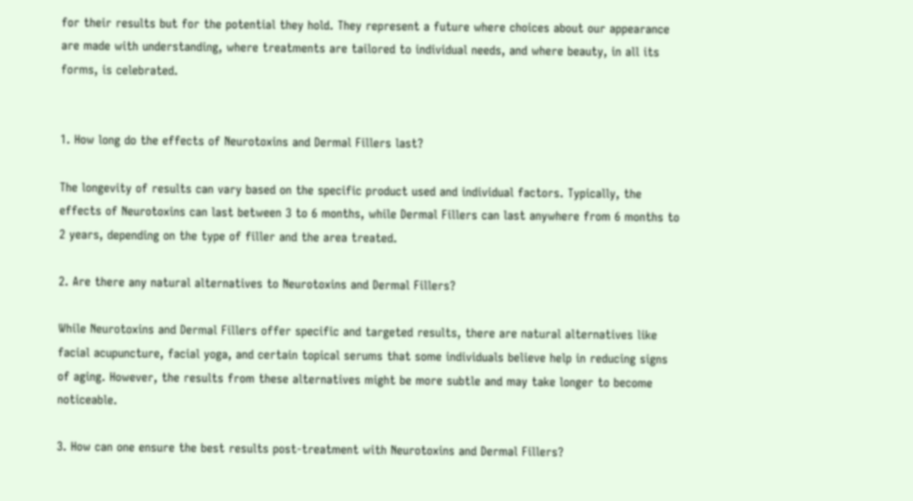for their results but for the potential they hold. They represent a future where choices about our appearance are made with understanding, where treatments are tailored to individual needs, and where beauty, in all its forms, is celebrated.


1. How long do the effects of Neurotoxins and Dermal Fillers last?

The longevity of results can vary based on the specific product used and individual factors. Typically, the effects of Neurotoxins can last between 3 to 6 months, while Dermal Fillers can last anywhere from 6 months to 2 years, depending on the type of filler and the area treated.

2. Are there any natural alternatives to Neurotoxins and Dermal Fillers?

While Neurotoxins and Dermal Fillers offer specific and targeted results, there are natural alternatives like facial acupuncture, facial yoga, and certain topical serums that some individuals believe help in reducing signs of aging. However, the results from these alternatives might be more subtle and may take longer to become noticeable.

3. How can one ensure the best results post-treatment with Neurotoxins and Dermal Fillers?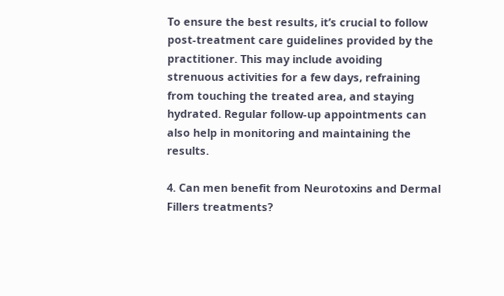To ensure the best results, it’s crucial to follow post-treatment care guidelines provided by the practitioner. This may include avoiding strenuous activities for a few days, refraining from touching the treated area, and staying hydrated. Regular follow-up appointments can also help in monitoring and maintaining the results.

4. Can men benefit from Neurotoxins and Dermal Fillers treatments?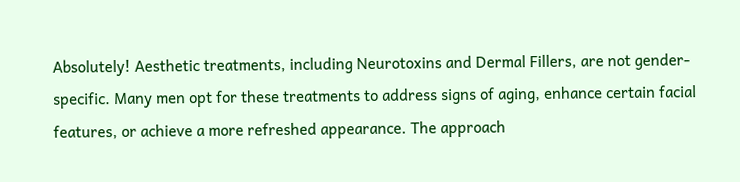Absolutely! Aesthetic treatments, including Neurotoxins and Dermal Fillers, are not gender-specific. Many men opt for these treatments to address signs of aging, enhance certain facial features, or achieve a more refreshed appearance. The approach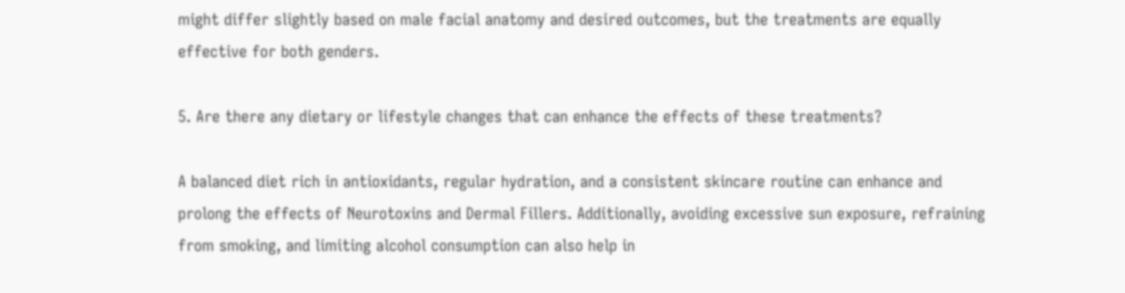might differ slightly based on male facial anatomy and desired outcomes, but the treatments are equally effective for both genders.

5. Are there any dietary or lifestyle changes that can enhance the effects of these treatments?

A balanced diet rich in antioxidants, regular hydration, and a consistent skincare routine can enhance and prolong the effects of Neurotoxins and Dermal Fillers. Additionally, avoiding excessive sun exposure, refraining from smoking, and limiting alcohol consumption can also help in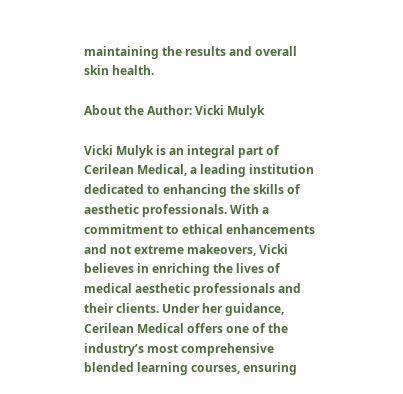maintaining the results and overall skin health.

About the Author: Vicki Mulyk

Vicki Mulyk is an integral part of Cerilean Medical, a leading institution dedicated to enhancing the skills of aesthetic professionals. With a commitment to ethical enhancements and not extreme makeovers, Vicki believes in enriching the lives of medical aesthetic professionals and their clients. Under her guidance, Cerilean Medical offers one of the industry’s most comprehensive blended learning courses, ensuring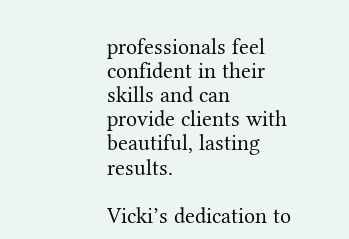professionals feel confident in their skills and can provide clients with beautiful, lasting results.

Vicki’s dedication to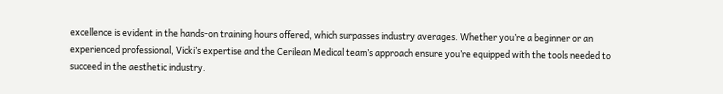excellence is evident in the hands-on training hours offered, which surpasses industry averages. Whether you’re a beginner or an experienced professional, Vicki’s expertise and the Cerilean Medical team’s approach ensure you’re equipped with the tools needed to succeed in the aesthetic industry.